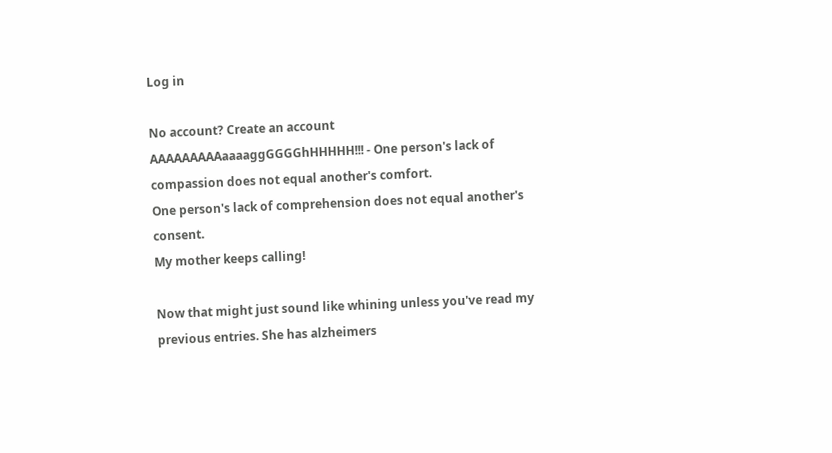Log in

No account? Create an account
AAAAAAAAAaaaaggGGGGhHHHHH!!! - One person's lack of compassion does not equal another's comfort.
One person's lack of comprehension does not equal another's consent.
My mother keeps calling!

Now that might just sound like whining unless you've read my previous entries. She has alzheimers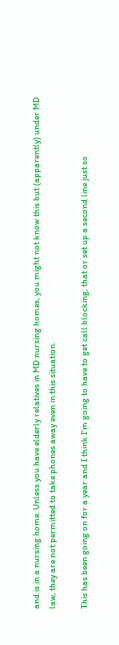and is in a nursing home. Unless you have elderly relatives in MD nursing homes, you might not know this but (apparently) under MD law, they are not permitted to take phones away even in this situation.

This has been going on for a year and I think I'm going to have to get call blocking, that or set up a second line just so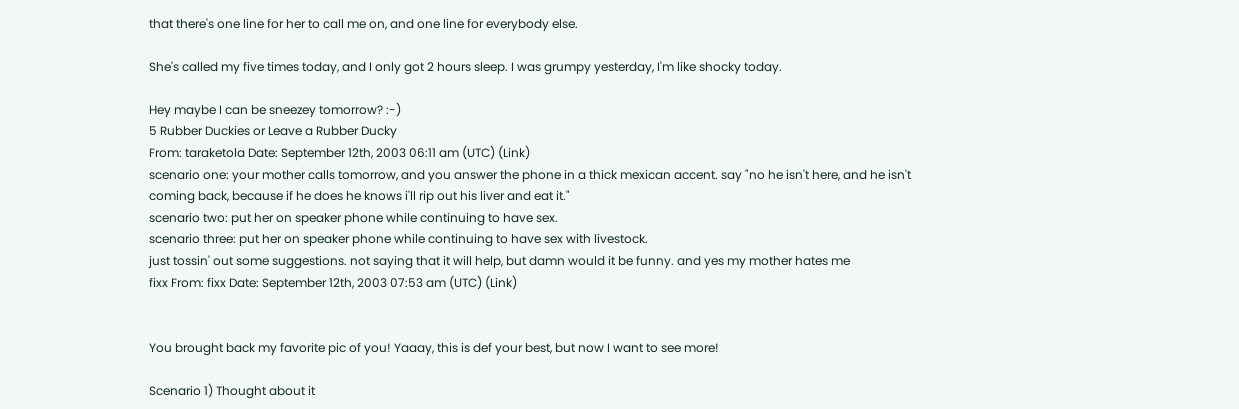that there's one line for her to call me on, and one line for everybody else.

She's called my five times today, and I only got 2 hours sleep. I was grumpy yesterday, I'm like shocky today.

Hey maybe I can be sneezey tomorrow? :-)
5 Rubber Duckies or Leave a Rubber Ducky
From: taraketola Date: September 12th, 2003 06:11 am (UTC) (Link)
scenario one: your mother calls tomorrow, and you answer the phone in a thick mexican accent. say "no he isn't here, and he isn't coming back, because if he does he knows i'll rip out his liver and eat it."
scenario two: put her on speaker phone while continuing to have sex.
scenario three: put her on speaker phone while continuing to have sex with livestock.
just tossin' out some suggestions. not saying that it will help, but damn would it be funny. and yes my mother hates me
fixx From: fixx Date: September 12th, 2003 07:53 am (UTC) (Link)


You brought back my favorite pic of you! Yaaay, this is def your best, but now I want to see more!

Scenario 1) Thought about it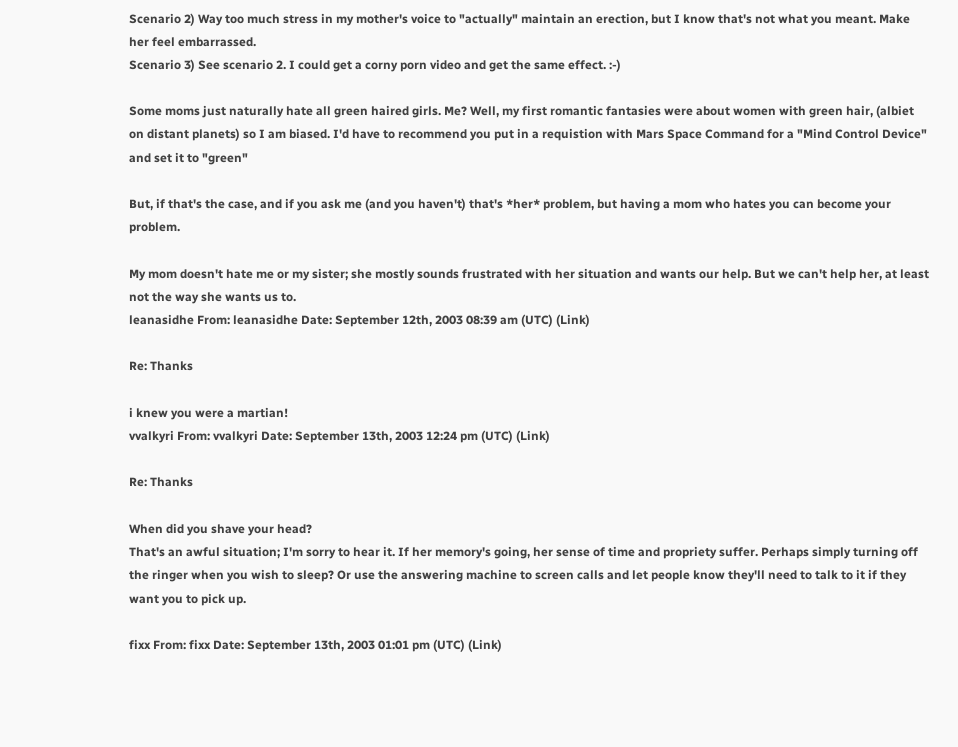Scenario 2) Way too much stress in my mother's voice to "actually" maintain an erection, but I know that's not what you meant. Make her feel embarrassed.
Scenario 3) See scenario 2. I could get a corny porn video and get the same effect. :-)

Some moms just naturally hate all green haired girls. Me? Well, my first romantic fantasies were about women with green hair, (albiet on distant planets) so I am biased. I'd have to recommend you put in a requistion with Mars Space Command for a "Mind Control Device" and set it to "green"

But, if that's the case, and if you ask me (and you haven't) that's *her* problem, but having a mom who hates you can become your problem.

My mom doesn't hate me or my sister; she mostly sounds frustrated with her situation and wants our help. But we can't help her, at least not the way she wants us to.
leanasidhe From: leanasidhe Date: September 12th, 2003 08:39 am (UTC) (Link)

Re: Thanks

i knew you were a martian!
vvalkyri From: vvalkyri Date: September 13th, 2003 12:24 pm (UTC) (Link)

Re: Thanks

When did you shave your head?
That's an awful situation; I'm sorry to hear it. If her memory's going, her sense of time and propriety suffer. Perhaps simply turning off the ringer when you wish to sleep? Or use the answering machine to screen calls and let people know they'll need to talk to it if they want you to pick up.

fixx From: fixx Date: September 13th, 2003 01:01 pm (UTC) (Link)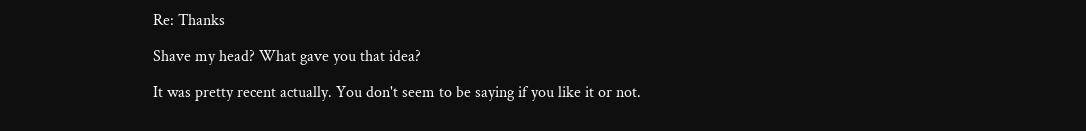Re: Thanks

Shave my head? What gave you that idea?

It was pretty recent actually. You don't seem to be saying if you like it or not.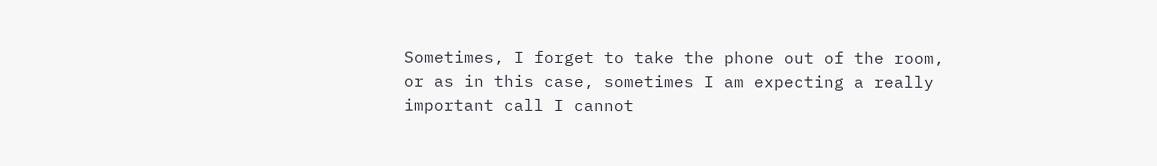Sometimes, I forget to take the phone out of the room, or as in this case, sometimes I am expecting a really important call I cannot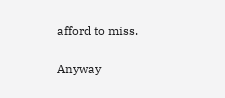afford to miss.

Anyway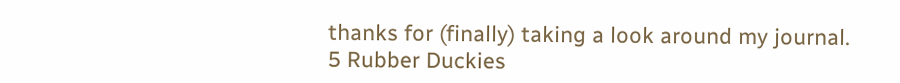thanks for (finally) taking a look around my journal.
5 Rubber Duckies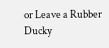or Leave a Rubber Ducky